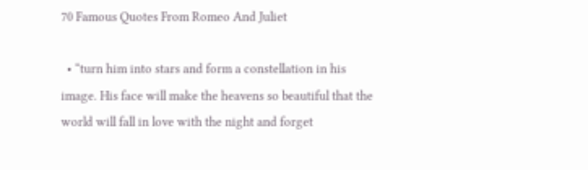70 Famous Quotes From Romeo And Juliet

  • “turn him into stars and form a constellation in his image. His face will make the heavens so beautiful that the world will fall in love with the night and forget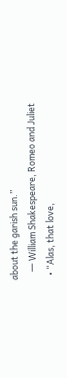about the garish sun.”
    ― William Shakespeare, Romeo and Juliet
  • “Alas, that love,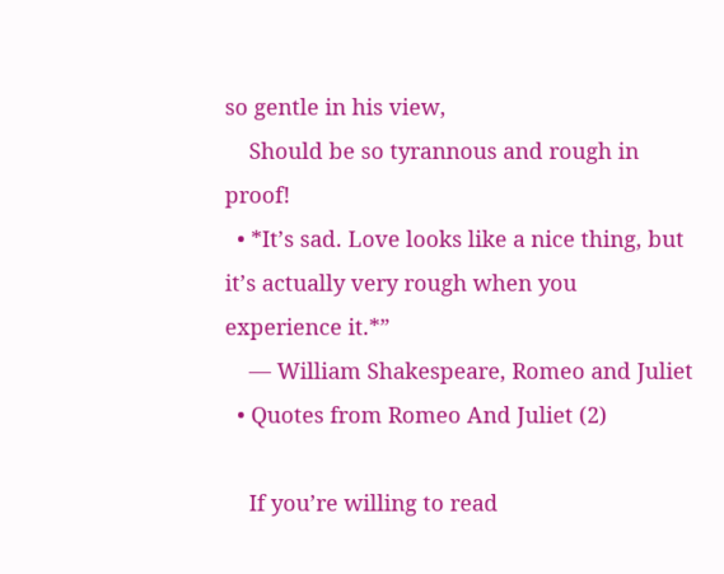so gentle in his view,
    Should be so tyrannous and rough in proof!
  • *It’s sad. Love looks like a nice thing, but it’s actually very rough when you experience it.*”
    ― William Shakespeare, Romeo and Juliet
  • Quotes from Romeo And Juliet (2)

    If you’re willing to read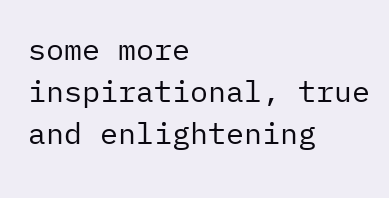some more inspirational, true and enlightening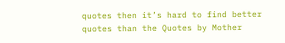quotes then it’s hard to find better quotes than the Quotes by Mother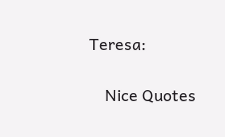Teresa:

    Nice Quotes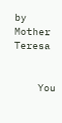by Mother Teresa


    You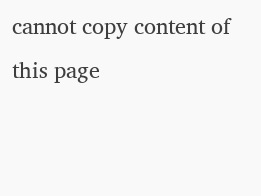cannot copy content of this page